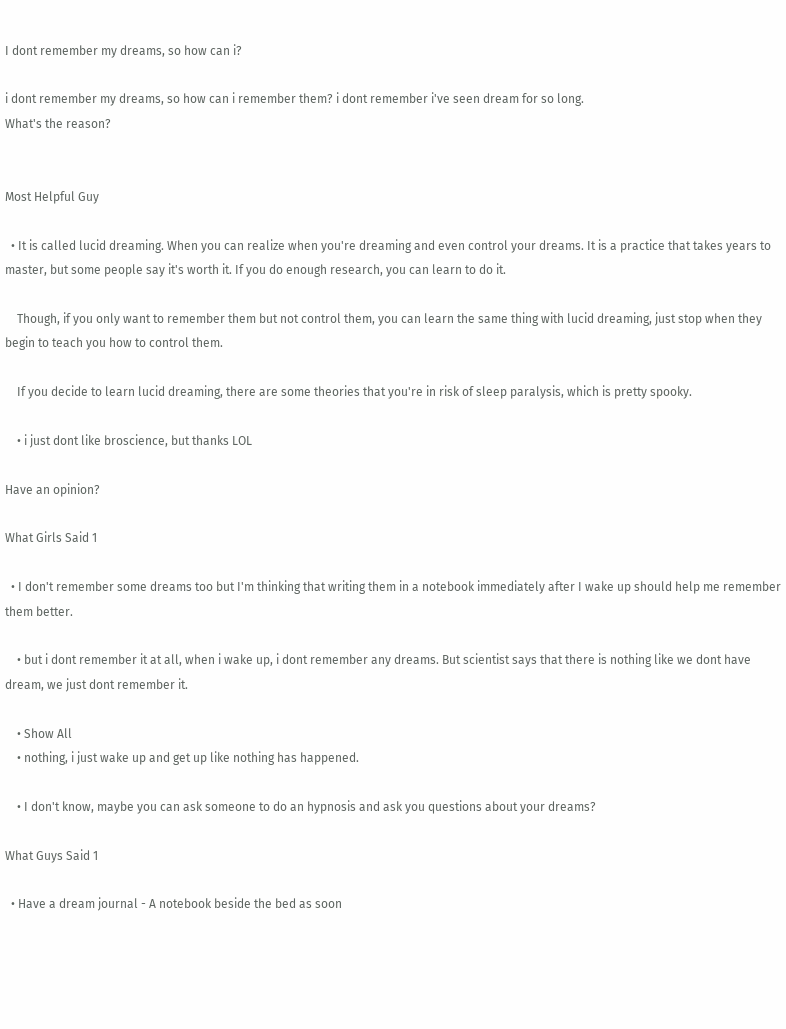I dont remember my dreams, so how can i?

i dont remember my dreams, so how can i remember them? i dont remember i've seen dream for so long.
What's the reason?


Most Helpful Guy

  • It is called lucid dreaming. When you can realize when you're dreaming and even control your dreams. It is a practice that takes years to master, but some people say it's worth it. If you do enough research, you can learn to do it.

    Though, if you only want to remember them but not control them, you can learn the same thing with lucid dreaming, just stop when they begin to teach you how to control them.

    If you decide to learn lucid dreaming, there are some theories that you're in risk of sleep paralysis, which is pretty spooky.

    • i just dont like broscience, but thanks LOL

Have an opinion?

What Girls Said 1

  • I don't remember some dreams too but I'm thinking that writing them in a notebook immediately after I wake up should help me remember them better.

    • but i dont remember it at all, when i wake up, i dont remember any dreams. But scientist says that there is nothing like we dont have dream, we just dont remember it.

    • Show All
    • nothing, i just wake up and get up like nothing has happened.

    • I don't know, maybe you can ask someone to do an hypnosis and ask you questions about your dreams?

What Guys Said 1

  • Have a dream journal - A notebook beside the bed as soon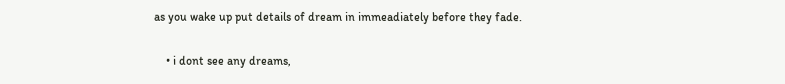as you wake up put details of dream in immeadiately before they fade.

    • i dont see any dreams,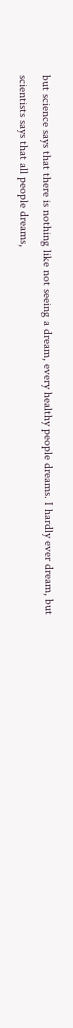but science says that there is nothing like not seeing a dream, every healthy people dreams. I hardly ever dream, but scientists says that all people dreams,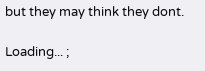but they may think they dont.

Loading... ;